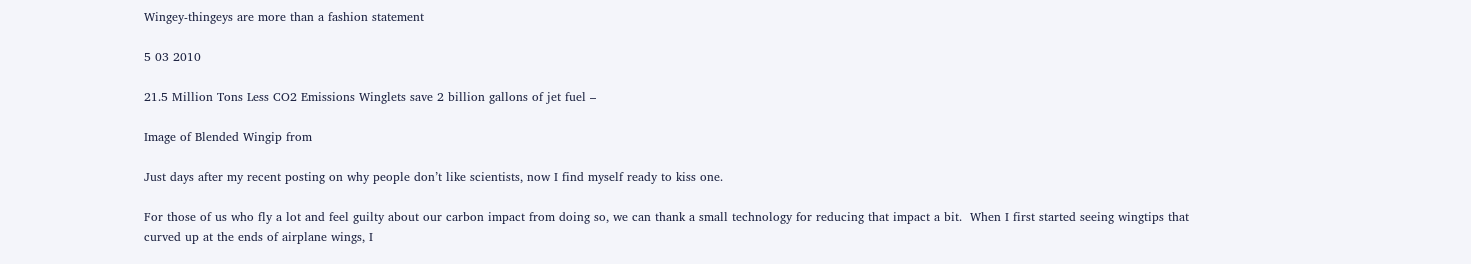Wingey-thingeys are more than a fashion statement

5 03 2010

21.5 Million Tons Less CO2 Emissions Winglets save 2 billion gallons of jet fuel –

Image of Blended Wingip from

Just days after my recent posting on why people don’t like scientists, now I find myself ready to kiss one.

For those of us who fly a lot and feel guilty about our carbon impact from doing so, we can thank a small technology for reducing that impact a bit.  When I first started seeing wingtips that curved up at the ends of airplane wings, I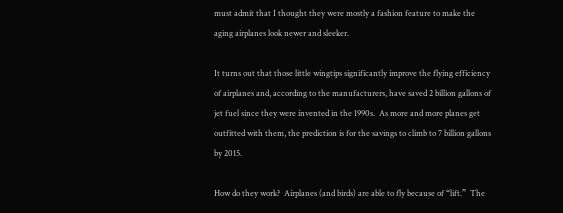must admit that I thought they were mostly a fashion feature to make the aging airplanes look newer and sleeker.

It turns out that those little wingtips significantly improve the flying efficiency of airplanes and, according to the manufacturers, have saved 2 billion gallons of jet fuel since they were invented in the 1990s.  As more and more planes get outfitted with them, the prediction is for the savings to climb to 7 billion gallons by 2015.

How do they work?  Airplanes (and birds) are able to fly because of “lift.”  The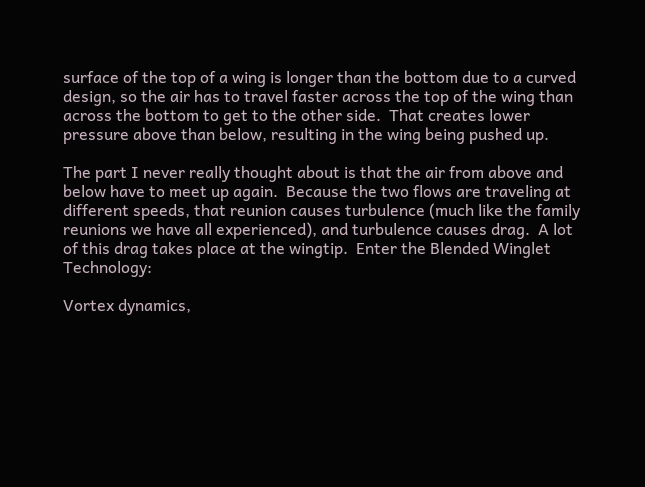surface of the top of a wing is longer than the bottom due to a curved design, so the air has to travel faster across the top of the wing than across the bottom to get to the other side.  That creates lower pressure above than below, resulting in the wing being pushed up.

The part I never really thought about is that the air from above and below have to meet up again.  Because the two flows are traveling at different speeds, that reunion causes turbulence (much like the family reunions we have all experienced), and turbulence causes drag.  A lot of this drag takes place at the wingtip.  Enter the Blended Winglet Technology:

Vortex dynamics,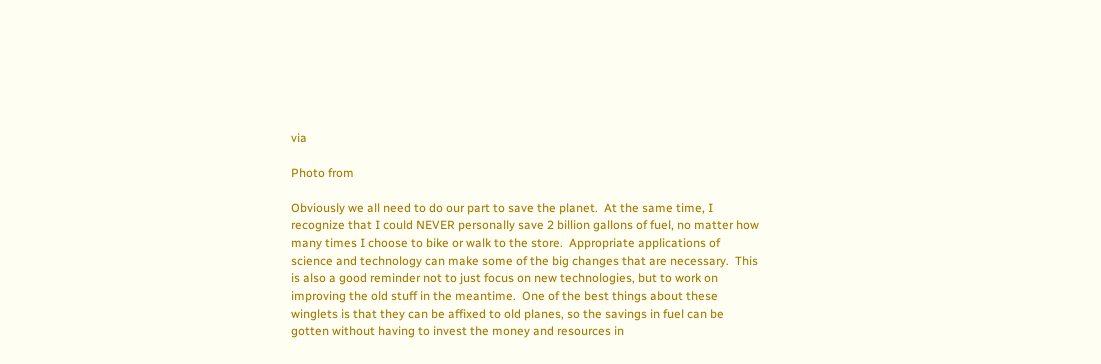via

Photo from

Obviously we all need to do our part to save the planet.  At the same time, I recognize that I could NEVER personally save 2 billion gallons of fuel, no matter how many times I choose to bike or walk to the store.  Appropriate applications of science and technology can make some of the big changes that are necessary.  This is also a good reminder not to just focus on new technologies, but to work on improving the old stuff in the meantime.  One of the best things about these winglets is that they can be affixed to old planes, so the savings in fuel can be gotten without having to invest the money and resources in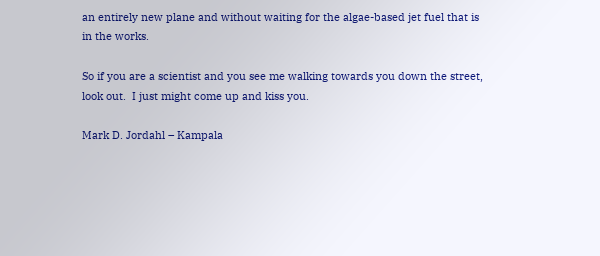an entirely new plane and without waiting for the algae-based jet fuel that is in the works.

So if you are a scientist and you see me walking towards you down the street, look out.  I just might come up and kiss you.

Mark D. Jordahl – Kampala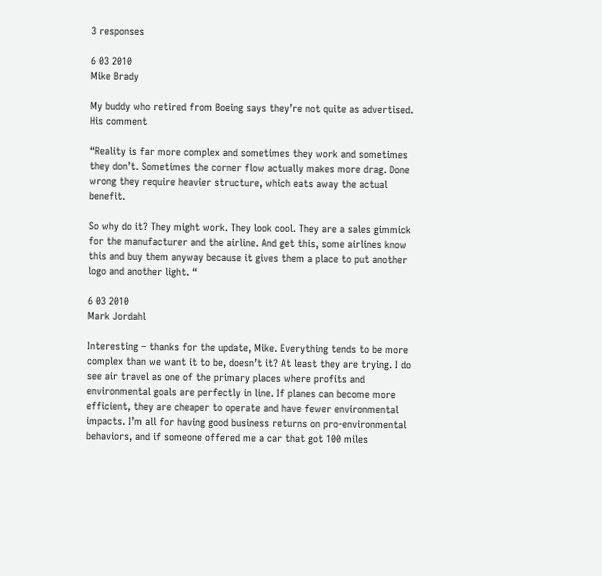3 responses

6 03 2010
Mike Brady

My buddy who retired from Boeing says they’re not quite as advertised. His comment

“Reality is far more complex and sometimes they work and sometimes they don’t. Sometimes the corner flow actually makes more drag. Done wrong they require heavier structure, which eats away the actual benefit.

So why do it? They might work. They look cool. They are a sales gimmick for the manufacturer and the airline. And get this, some airlines know this and buy them anyway because it gives them a place to put another logo and another light. “

6 03 2010
Mark Jordahl

Interesting – thanks for the update, Mike. Everything tends to be more complex than we want it to be, doesn’t it? At least they are trying. I do see air travel as one of the primary places where profits and environmental goals are perfectly in line. If planes can become more efficient, they are cheaper to operate and have fewer environmental impacts. I’m all for having good business returns on pro-environmental behaviors, and if someone offered me a car that got 100 miles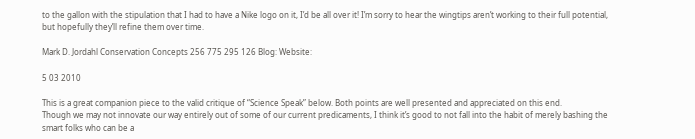to the gallon with the stipulation that I had to have a Nike logo on it, I’d be all over it! I’m sorry to hear the wingtips aren’t working to their full potential, but hopefully they’ll refine them over time.

Mark D. Jordahl Conservation Concepts 256 775 295 126 Blog: Website:

5 03 2010

This is a great companion piece to the valid critique of “Science Speak” below. Both points are well presented and appreciated on this end.
Though we may not innovate our way entirely out of some of our current predicaments, I think it’s good to not fall into the habit of merely bashing the smart folks who can be a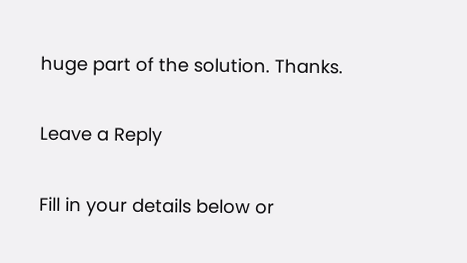huge part of the solution. Thanks.

Leave a Reply

Fill in your details below or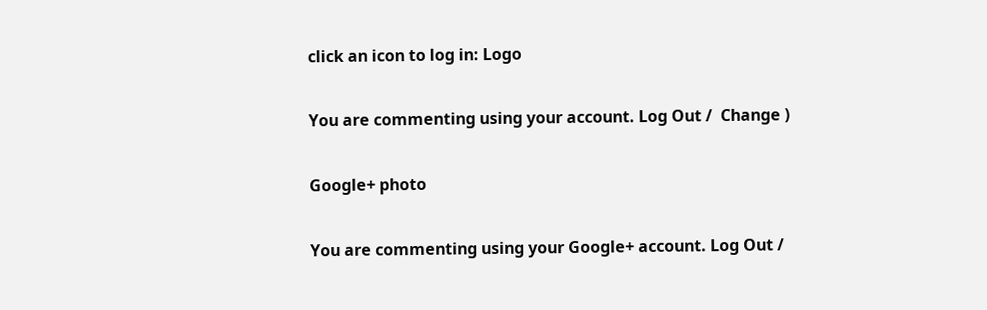click an icon to log in: Logo

You are commenting using your account. Log Out /  Change )

Google+ photo

You are commenting using your Google+ account. Log Out /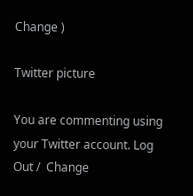Change )

Twitter picture

You are commenting using your Twitter account. Log Out /  Change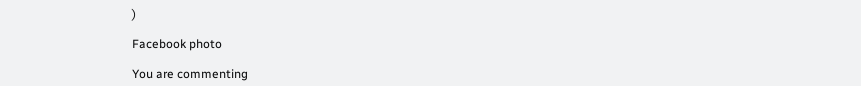)

Facebook photo

You are commenting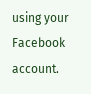using your Facebook account.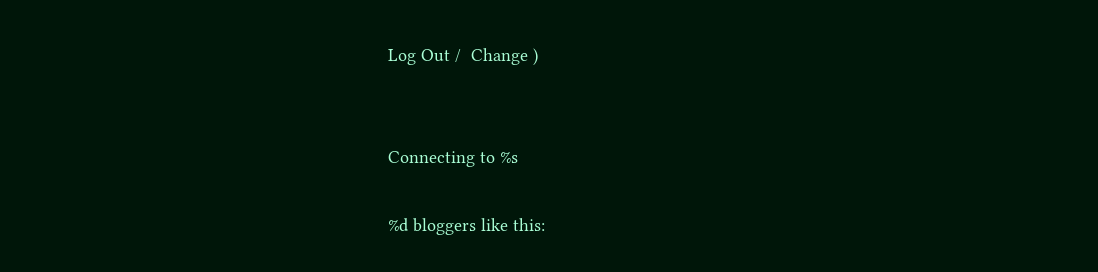Log Out /  Change )


Connecting to %s

%d bloggers like this: